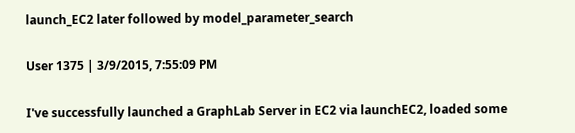launch_EC2 later followed by model_parameter_search

User 1375 | 3/9/2015, 7:55:09 PM

I've successfully launched a GraphLab Server in EC2 via launchEC2, loaded some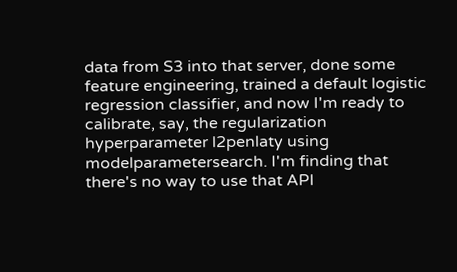data from S3 into that server, done some feature engineering, trained a default logistic regression classifier, and now I'm ready to calibrate, say, the regularization hyperparameter l2penlaty using modelparametersearch. I'm finding that there's no way to use that API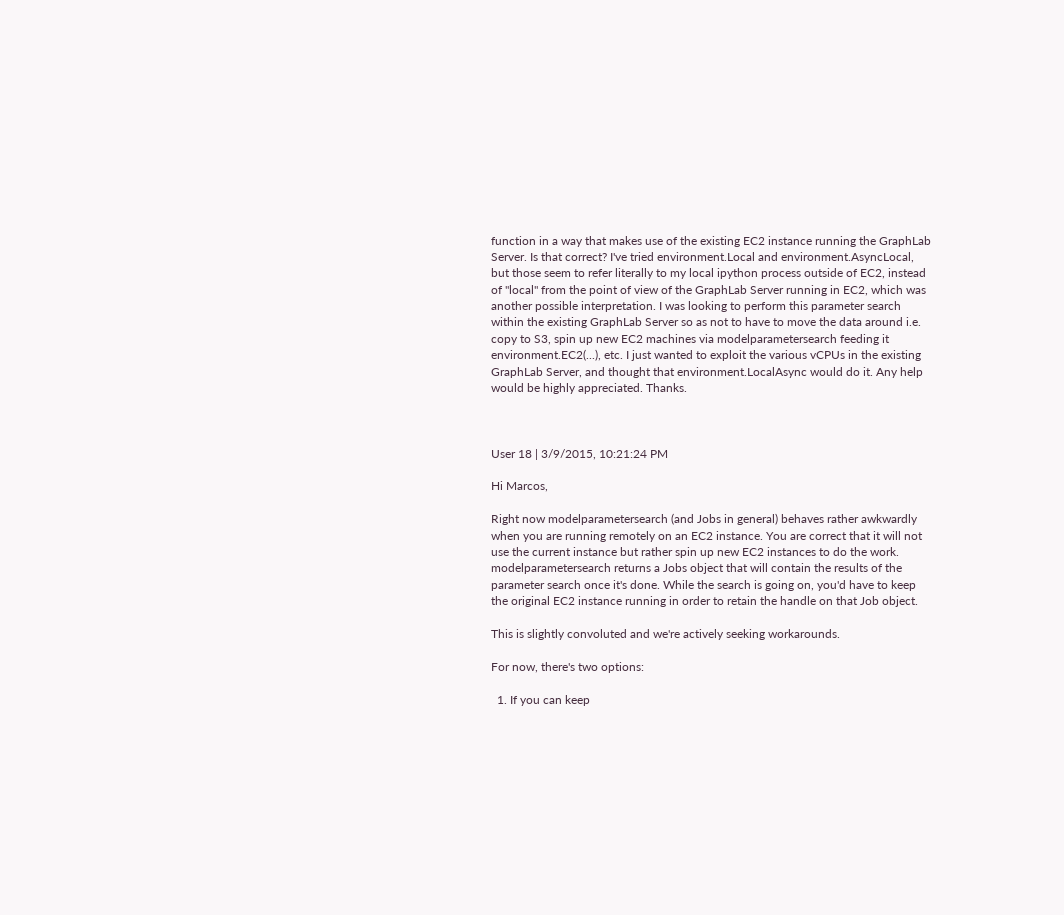function in a way that makes use of the existing EC2 instance running the GraphLab Server. Is that correct? I've tried environment.Local and environment.AsyncLocal, but those seem to refer literally to my local ipython process outside of EC2, instead of "local" from the point of view of the GraphLab Server running in EC2, which was another possible interpretation. I was looking to perform this parameter search within the existing GraphLab Server so as not to have to move the data around i.e. copy to S3, spin up new EC2 machines via modelparametersearch feeding it environment.EC2(...), etc. I just wanted to exploit the various vCPUs in the existing GraphLab Server, and thought that environment.LocalAsync would do it. Any help would be highly appreciated. Thanks.



User 18 | 3/9/2015, 10:21:24 PM

Hi Marcos,

Right now modelparametersearch (and Jobs in general) behaves rather awkwardly when you are running remotely on an EC2 instance. You are correct that it will not use the current instance but rather spin up new EC2 instances to do the work. modelparametersearch returns a Jobs object that will contain the results of the parameter search once it's done. While the search is going on, you'd have to keep the original EC2 instance running in order to retain the handle on that Job object.

This is slightly convoluted and we're actively seeking workarounds.

For now, there's two options:

  1. If you can keep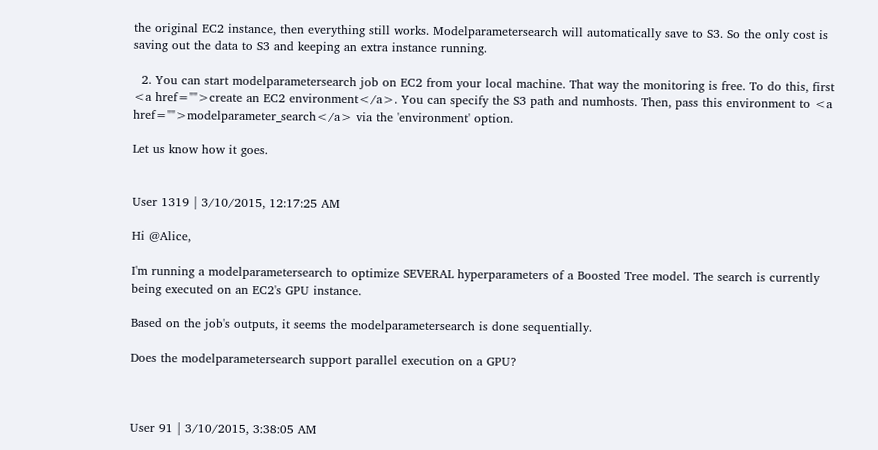the original EC2 instance, then everything still works. Modelparametersearch will automatically save to S3. So the only cost is saving out the data to S3 and keeping an extra instance running.

  2. You can start modelparametersearch job on EC2 from your local machine. That way the monitoring is free. To do this, first <a href="">create an EC2 environment</a>. You can specify the S3 path and numhosts. Then, pass this environment to <a href="">modelparameter_search</a> via the 'environment' option.

Let us know how it goes.


User 1319 | 3/10/2015, 12:17:25 AM

Hi @Alice,

I'm running a modelparametersearch to optimize SEVERAL hyperparameters of a Boosted Tree model. The search is currently being executed on an EC2's GPU instance.

Based on the job's outputs, it seems the modelparametersearch is done sequentially.

Does the modelparametersearch support parallel execution on a GPU?



User 91 | 3/10/2015, 3:38:05 AM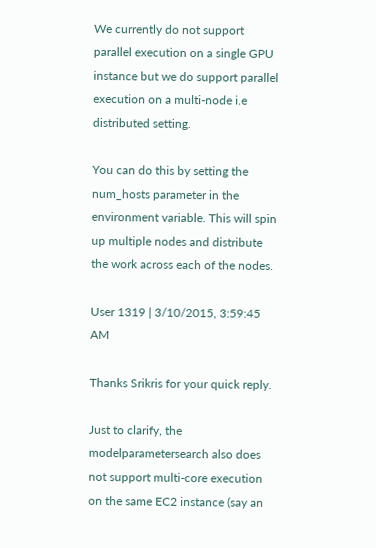We currently do not support parallel execution on a single GPU instance but we do support parallel execution on a multi-node i.e distributed setting.

You can do this by setting the num_hosts parameter in the environment variable. This will spin up multiple nodes and distribute the work across each of the nodes.

User 1319 | 3/10/2015, 3:59:45 AM

Thanks Srikris for your quick reply.

Just to clarify, the modelparametersearch also does not support multi-core execution on the same EC2 instance (say an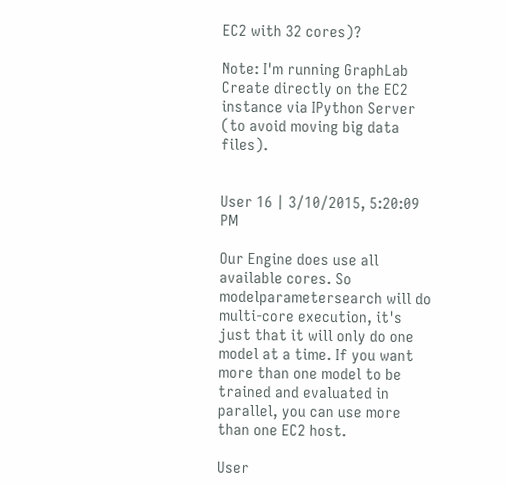EC2 with 32 cores)?

Note: I'm running GraphLab Create directly on the EC2 instance via IPython Server (to avoid moving big data files).


User 16 | 3/10/2015, 5:20:09 PM

Our Engine does use all available cores. So modelparametersearch will do multi-core execution, it's just that it will only do one model at a time. If you want more than one model to be trained and evaluated in parallel, you can use more than one EC2 host.

User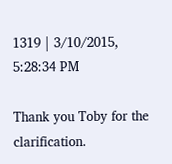1319 | 3/10/2015, 5:28:34 PM

Thank you Toby for the clarification.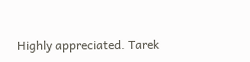Highly appreciated. Tarek